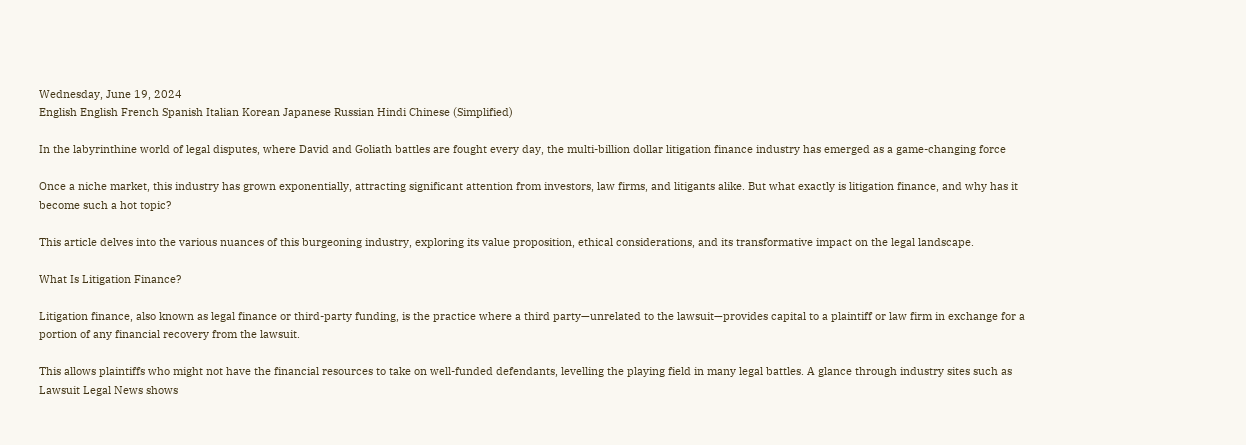Wednesday, June 19, 2024
English English French Spanish Italian Korean Japanese Russian Hindi Chinese (Simplified)

In the labyrinthine world of legal disputes, where David and Goliath battles are fought every day, the multi-billion dollar litigation finance industry has emerged as a game-changing force

Once a niche market, this industry has grown exponentially, attracting significant attention from investors, law firms, and litigants alike. But what exactly is litigation finance, and why has it become such a hot topic?

This article delves into the various nuances of this burgeoning industry, exploring its value proposition, ethical considerations, and its transformative impact on the legal landscape.

What Is Litigation Finance?

Litigation finance, also known as legal finance or third-party funding, is the practice where a third party—unrelated to the lawsuit—provides capital to a plaintiff or law firm in exchange for a portion of any financial recovery from the lawsuit.

This allows plaintiffs who might not have the financial resources to take on well-funded defendants, levelling the playing field in many legal battles. A glance through industry sites such as Lawsuit Legal News shows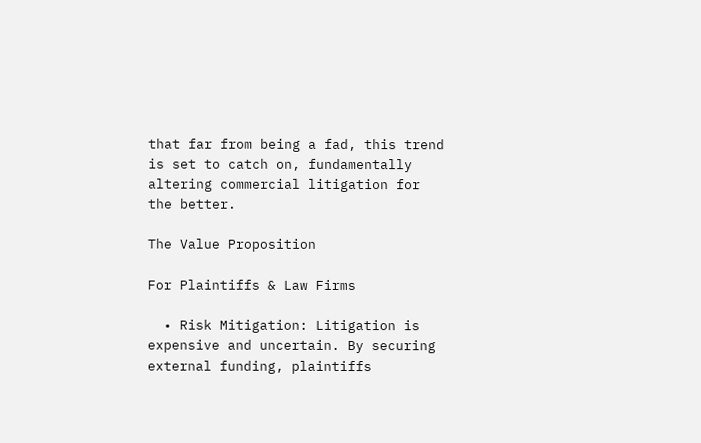that far from being a fad, this trend is set to catch on, fundamentally altering commercial litigation for the better.

The Value Proposition

For Plaintiffs & Law Firms

  • Risk Mitigation: Litigation is expensive and uncertain. By securing external funding, plaintiffs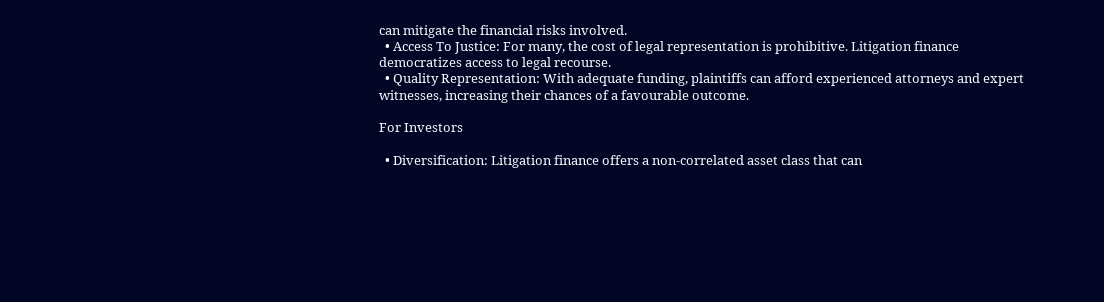can mitigate the financial risks involved.
  • Access To Justice: For many, the cost of legal representation is prohibitive. Litigation finance democratizes access to legal recourse.
  • Quality Representation: With adequate funding, plaintiffs can afford experienced attorneys and expert witnesses, increasing their chances of a favourable outcome.

For Investors

  • Diversification: Litigation finance offers a non-correlated asset class that can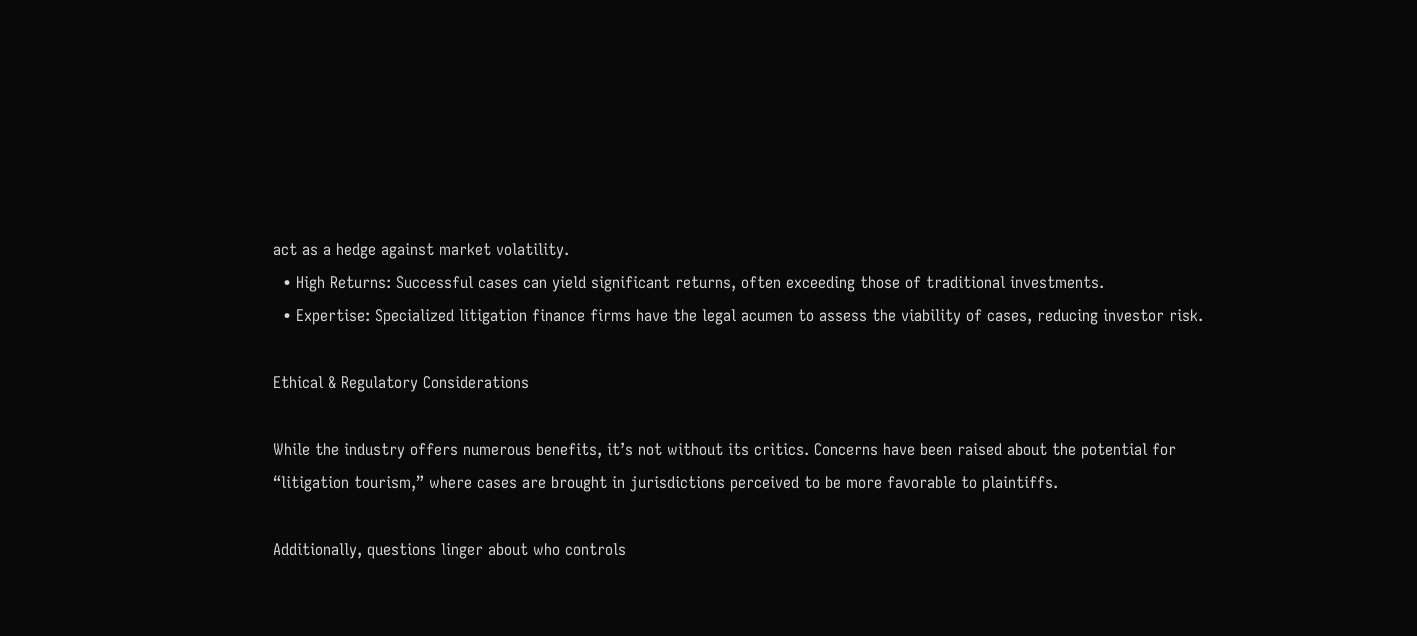act as a hedge against market volatility.
  • High Returns: Successful cases can yield significant returns, often exceeding those of traditional investments.
  • Expertise: Specialized litigation finance firms have the legal acumen to assess the viability of cases, reducing investor risk.

Ethical & Regulatory Considerations

While the industry offers numerous benefits, it’s not without its critics. Concerns have been raised about the potential for “litigation tourism,” where cases are brought in jurisdictions perceived to be more favorable to plaintiffs.

Additionally, questions linger about who controls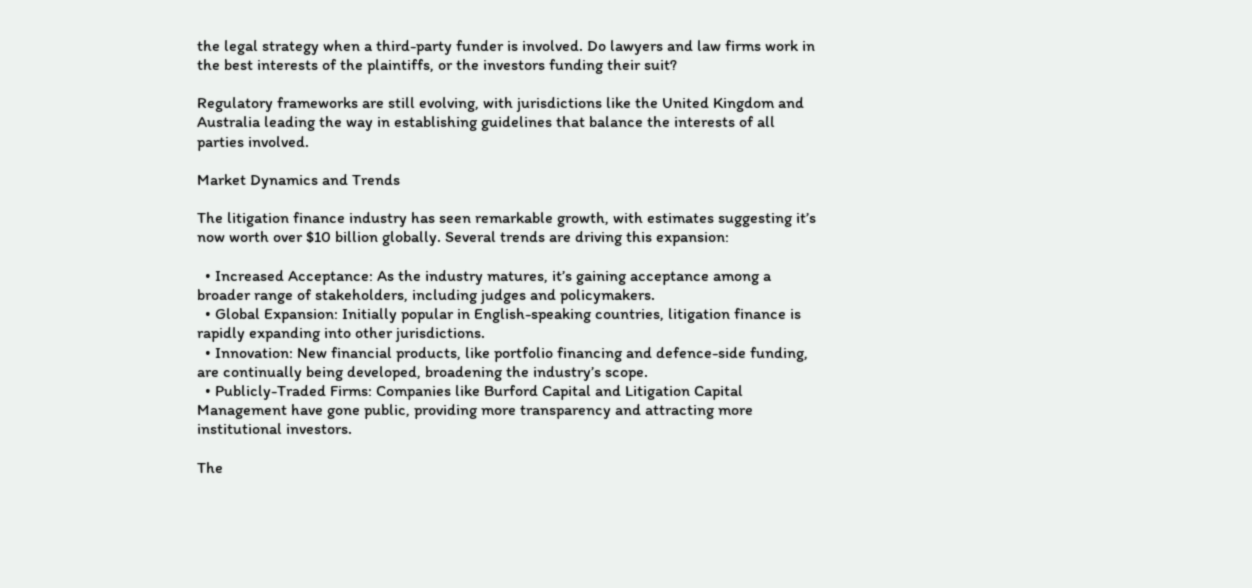the legal strategy when a third-party funder is involved. Do lawyers and law firms work in the best interests of the plaintiffs, or the investors funding their suit?

Regulatory frameworks are still evolving, with jurisdictions like the United Kingdom and Australia leading the way in establishing guidelines that balance the interests of all parties involved.

Market Dynamics and Trends

The litigation finance industry has seen remarkable growth, with estimates suggesting it’s now worth over $10 billion globally. Several trends are driving this expansion:

  • Increased Acceptance: As the industry matures, it’s gaining acceptance among a broader range of stakeholders, including judges and policymakers.
  • Global Expansion: Initially popular in English-speaking countries, litigation finance is rapidly expanding into other jurisdictions.
  • Innovation: New financial products, like portfolio financing and defence-side funding, are continually being developed, broadening the industry’s scope.
  • Publicly-Traded Firms: Companies like Burford Capital and Litigation Capital Management have gone public, providing more transparency and attracting more institutional investors.

The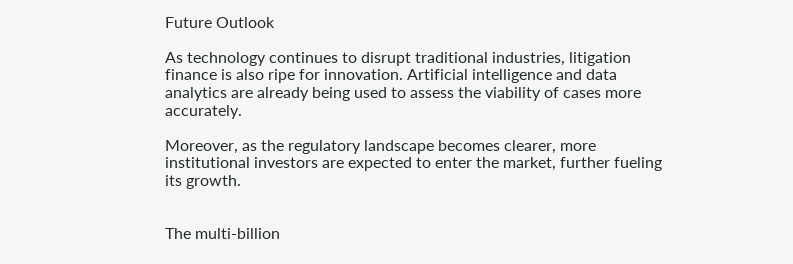Future Outlook

As technology continues to disrupt traditional industries, litigation finance is also ripe for innovation. Artificial intelligence and data analytics are already being used to assess the viability of cases more accurately.

Moreover, as the regulatory landscape becomes clearer, more institutional investors are expected to enter the market, further fueling its growth.


The multi-billion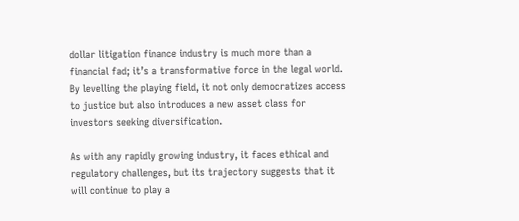dollar litigation finance industry is much more than a financial fad; it’s a transformative force in the legal world. By levelling the playing field, it not only democratizes access to justice but also introduces a new asset class for investors seeking diversification.

As with any rapidly growing industry, it faces ethical and regulatory challenges, but its trajectory suggests that it will continue to play a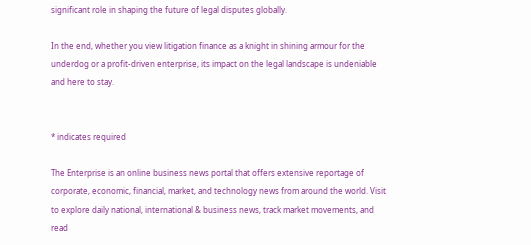significant role in shaping the future of legal disputes globally.

In the end, whether you view litigation finance as a knight in shining armour for the underdog or a profit-driven enterprise, its impact on the legal landscape is undeniable and here to stay.


* indicates required

The Enterprise is an online business news portal that offers extensive reportage of corporate, economic, financial, market, and technology news from around the world. Visit to explore daily national, international & business news, track market movements, and read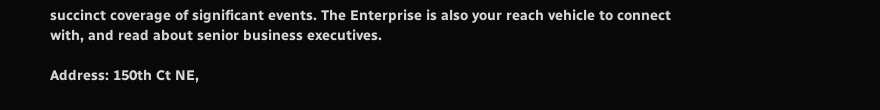succinct coverage of significant events. The Enterprise is also your reach vehicle to connect with, and read about senior business executives.

Address: 150th Ct NE,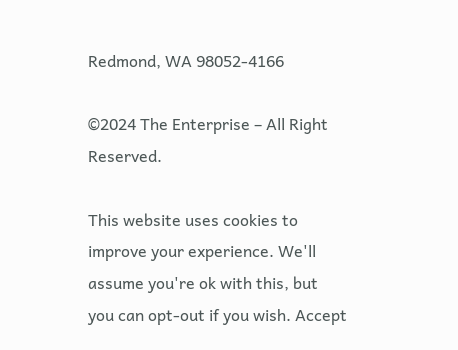Redmond, WA 98052-4166

©2024 The Enterprise – All Right Reserved.

This website uses cookies to improve your experience. We'll assume you're ok with this, but you can opt-out if you wish. Accept